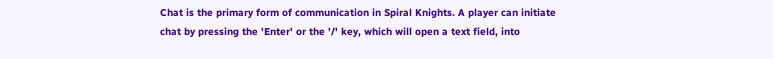Chat is the primary form of communication in Spiral Knights. A player can initiate chat by pressing the 'Enter' or the '/' key, which will open a text field, into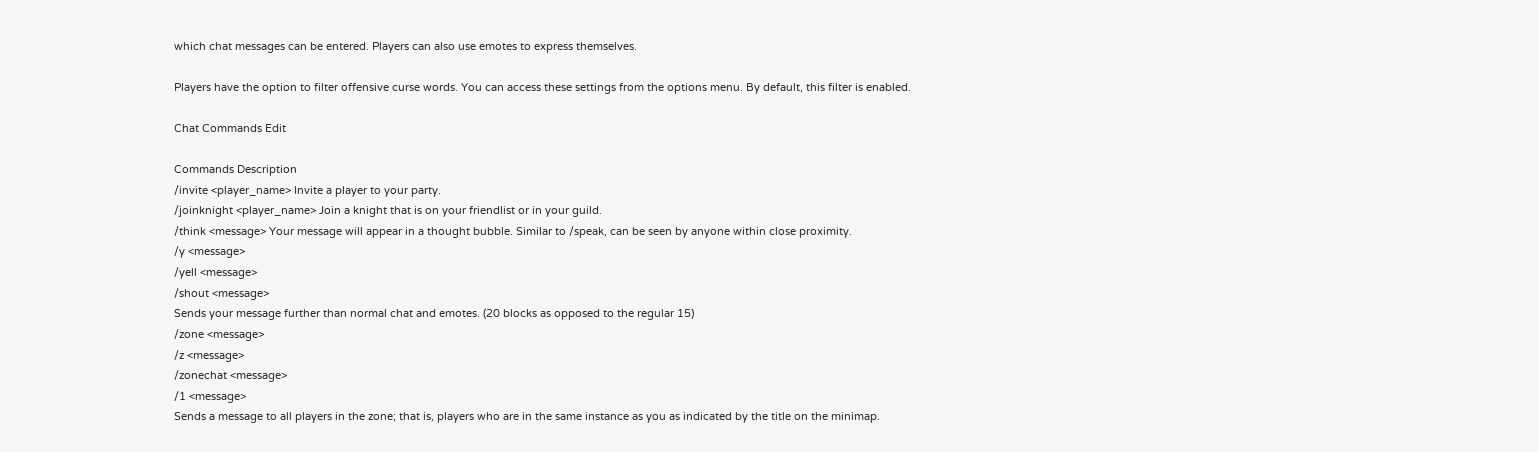which chat messages can be entered. Players can also use emotes to express themselves.

Players have the option to filter offensive curse words. You can access these settings from the options menu. By default, this filter is enabled.

Chat Commands Edit

Commands Description
/invite <player_name> Invite a player to your party.
/joinknight <player_name> Join a knight that is on your friendlist or in your guild.
/think <message> Your message will appear in a thought bubble. Similar to /speak, can be seen by anyone within close proximity.
/y <message>
/yell <message>
/shout <message>
Sends your message further than normal chat and emotes. (20 blocks as opposed to the regular 15)
/zone <message>
/z <message>
/zonechat <message>
/1 <message>
Sends a message to all players in the zone; that is, players who are in the same instance as you as indicated by the title on the minimap.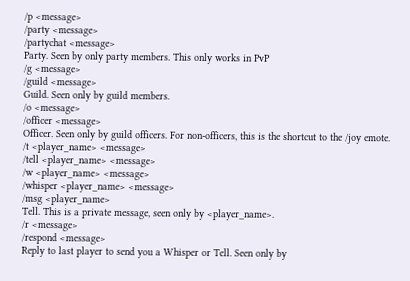/p <message>
/party <message>
/partychat <message>
Party. Seen by only party members. This only works in PvP
/g <message>
/guild <message>
Guild. Seen only by guild members.
/o <message>
/officer <message>
Officer. Seen only by guild officers. For non-officers, this is the shortcut to the /joy emote.
/t <player_name> <message>
/tell <player_name> <message>
/w <player_name> <message>
/whisper <player_name> <message>
/msg <player_name>
Tell. This is a private message, seen only by <player_name>.
/r <message>
/respond <message>
Reply to last player to send you a Whisper or Tell. Seen only by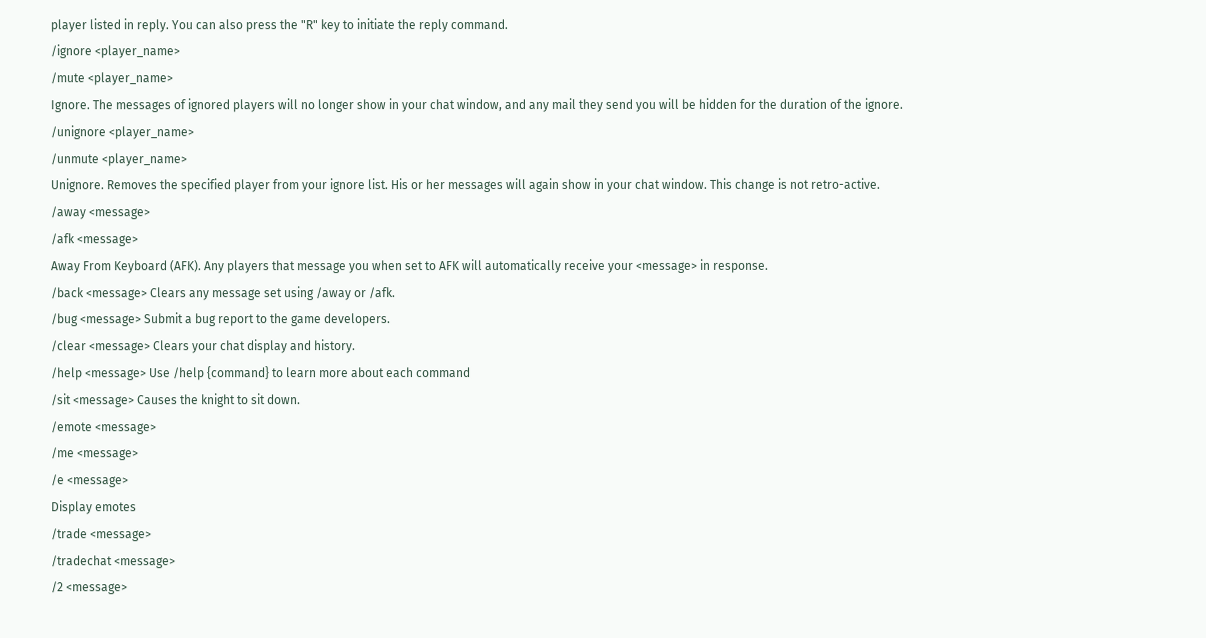player listed in reply. You can also press the "R" key to initiate the reply command.
/ignore <player_name>
/mute <player_name>
Ignore. The messages of ignored players will no longer show in your chat window, and any mail they send you will be hidden for the duration of the ignore.
/unignore <player_name>
/unmute <player_name>
Unignore. Removes the specified player from your ignore list. His or her messages will again show in your chat window. This change is not retro-active.
/away <message>
/afk <message>
Away From Keyboard (AFK). Any players that message you when set to AFK will automatically receive your <message> in response.
/back <message> Clears any message set using /away or /afk.
/bug <message> Submit a bug report to the game developers.
/clear <message> Clears your chat display and history.
/help <message> Use /help {command} to learn more about each command
/sit <message> Causes the knight to sit down.
/emote <message>
/me <message>
/e <message>
Display emotes
/trade <message>
/tradechat <message>
/2 <message>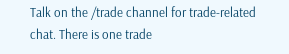Talk on the /trade channel for trade-related chat. There is one trade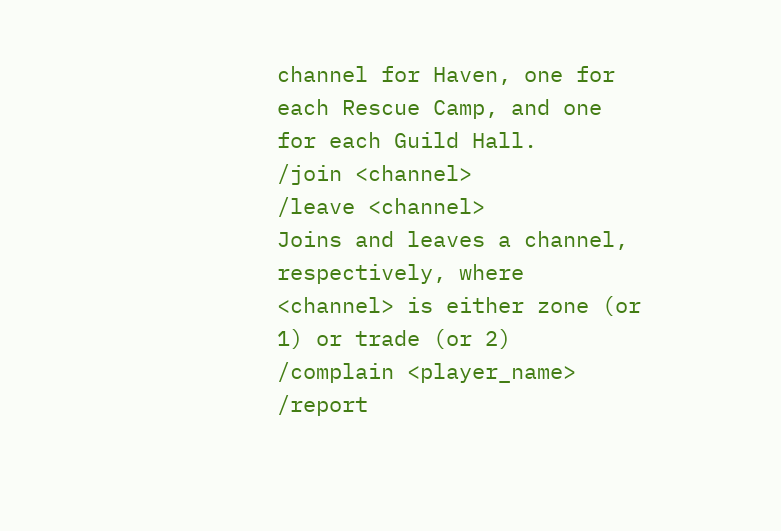channel for Haven, one for each Rescue Camp, and one for each Guild Hall.
/join <channel>
/leave <channel>
Joins and leaves a channel, respectively, where <channel> is either zone (or 1) or trade (or 2)
/complain <player_name>
/report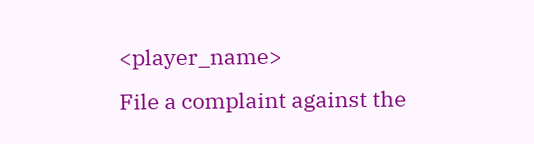<player_name>
File a complaint against the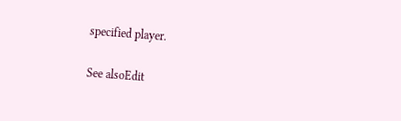specified player.

See alsoEdit